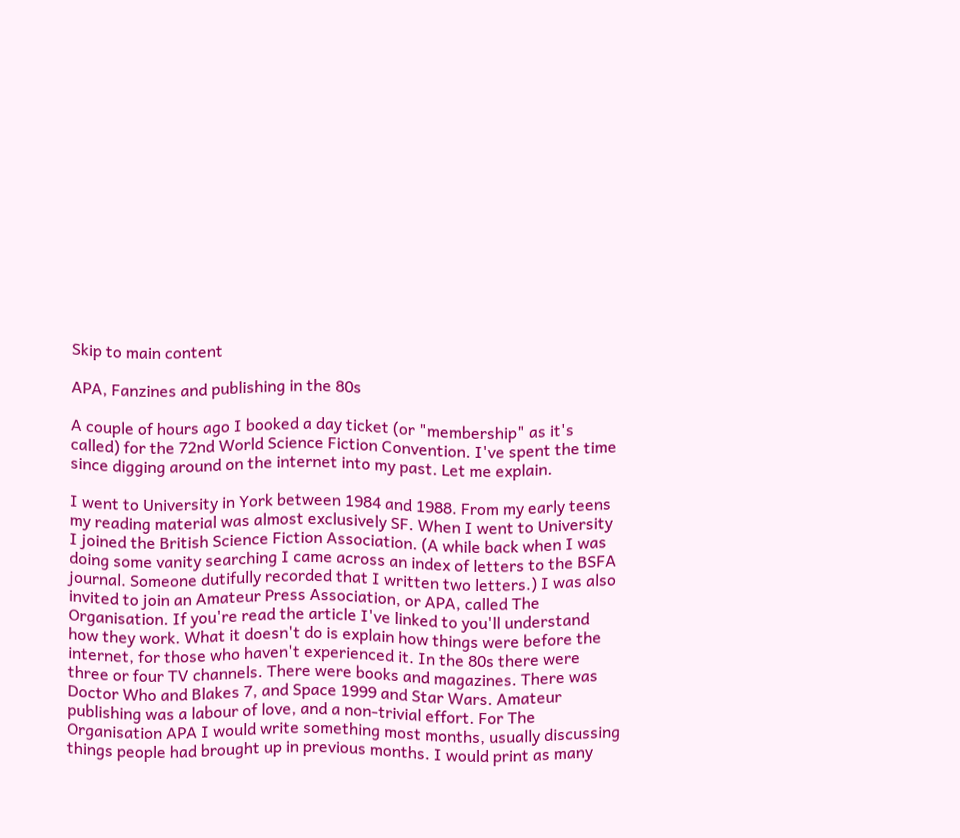Skip to main content

APA, Fanzines and publishing in the 80s

A couple of hours ago I booked a day ticket (or "membership" as it's called) for the 72nd World Science Fiction Convention. I've spent the time since digging around on the internet into my past. Let me explain.

I went to University in York between 1984 and 1988. From my early teens my reading material was almost exclusively SF. When I went to University I joined the British Science Fiction Association. (A while back when I was doing some vanity searching I came across an index of letters to the BSFA journal. Someone dutifully recorded that I written two letters.) I was also invited to join an Amateur Press Association, or APA, called The Organisation. If you're read the article I've linked to you'll understand how they work. What it doesn't do is explain how things were before the internet, for those who haven't experienced it. In the 80s there were three or four TV channels. There were books and magazines. There was Doctor Who and Blakes 7, and Space 1999 and Star Wars. Amateur publishing was a labour of love, and a non-trivial effort. For The Organisation APA I would write something most months, usually discussing things people had brought up in previous months. I would print as many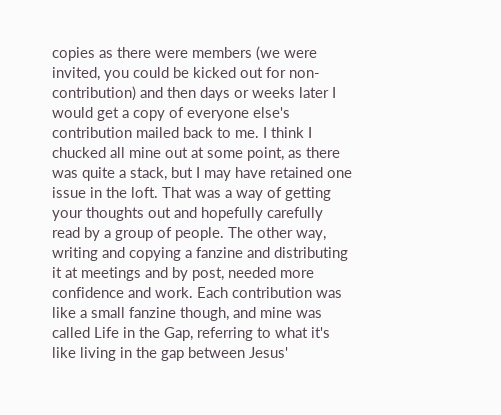copies as there were members (we were invited, you could be kicked out for non-contribution) and then days or weeks later I would get a copy of everyone else's contribution mailed back to me. I think I chucked all mine out at some point, as there was quite a stack, but I may have retained one issue in the loft. That was a way of getting your thoughts out and hopefully carefully read by a group of people. The other way, writing and copying a fanzine and distributing it at meetings and by post, needed more confidence and work. Each contribution was like a small fanzine though, and mine was called Life in the Gap, referring to what it's like living in the gap between Jesus'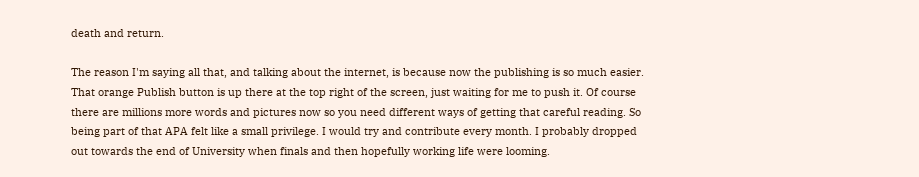death and return.

The reason I'm saying all that, and talking about the internet, is because now the publishing is so much easier. That orange Publish button is up there at the top right of the screen, just waiting for me to push it. Of course there are millions more words and pictures now so you need different ways of getting that careful reading. So being part of that APA felt like a small privilege. I would try and contribute every month. I probably dropped out towards the end of University when finals and then hopefully working life were looming.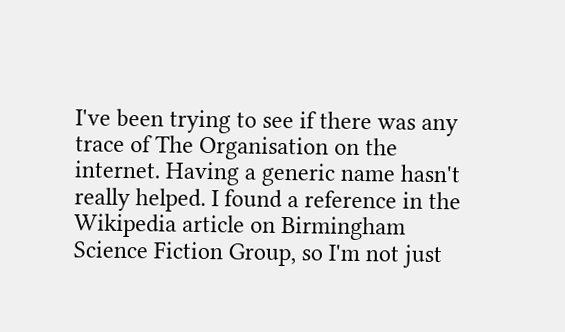I've been trying to see if there was any trace of The Organisation on the internet. Having a generic name hasn't really helped. I found a reference in the Wikipedia article on Birmingham Science Fiction Group, so I'm not just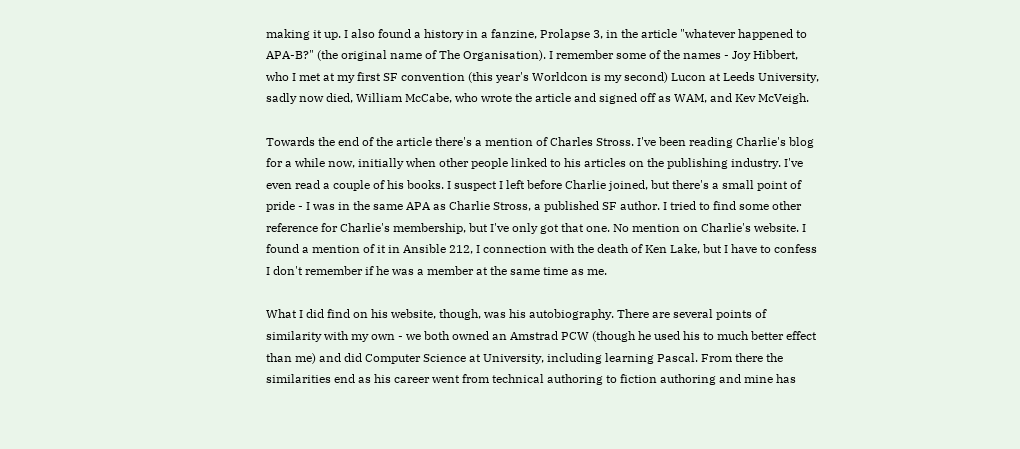making it up. I also found a history in a fanzine, Prolapse 3, in the article "whatever happened to APA-B?" (the original name of The Organisation). I remember some of the names - Joy Hibbert, who I met at my first SF convention (this year's Worldcon is my second) Lucon at Leeds University, sadly now died, William McCabe, who wrote the article and signed off as WAM, and Kev McVeigh.

Towards the end of the article there's a mention of Charles Stross. I've been reading Charlie's blog for a while now, initially when other people linked to his articles on the publishing industry. I've even read a couple of his books. I suspect I left before Charlie joined, but there's a small point of pride - I was in the same APA as Charlie Stross, a published SF author. I tried to find some other reference for Charlie's membership, but I've only got that one. No mention on Charlie's website. I found a mention of it in Ansible 212, I connection with the death of Ken Lake, but I have to confess I don't remember if he was a member at the same time as me.

What I did find on his website, though, was his autobiography. There are several points of similarity with my own - we both owned an Amstrad PCW (though he used his to much better effect than me) and did Computer Science at University, including learning Pascal. From there the similarities end as his career went from technical authoring to fiction authoring and mine has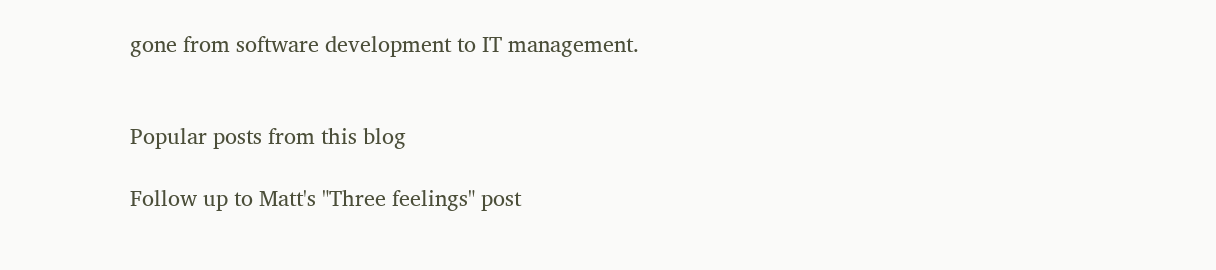gone from software development to IT management.


Popular posts from this blog

Follow up to Matt's "Three feelings" post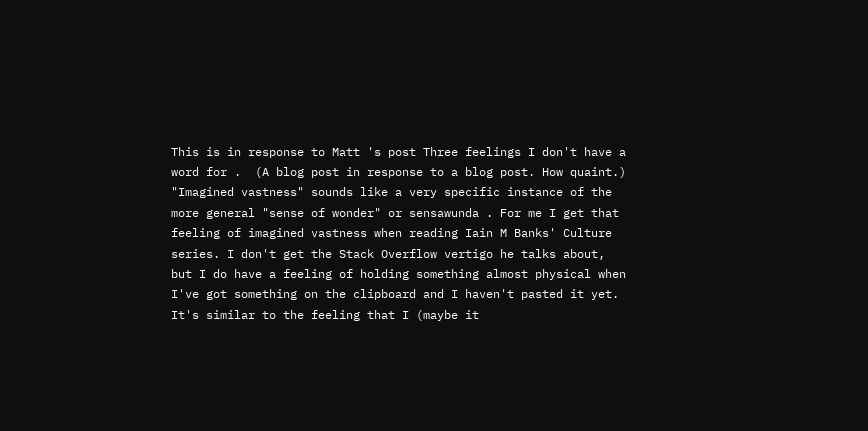This is in response to Matt 's post Three feelings I don't have a word for .  (A blog post in response to a blog post. How quaint.) "Imagined vastness" sounds like a very specific instance of the more general "sense of wonder" or sensawunda . For me I get that feeling of imagined vastness when reading Iain M Banks' Culture series. I don't get the Stack Overflow vertigo he talks about, but I do have a feeling of holding something almost physical when I've got something on the clipboard and I haven't pasted it yet. It's similar to the feeling that I (maybe it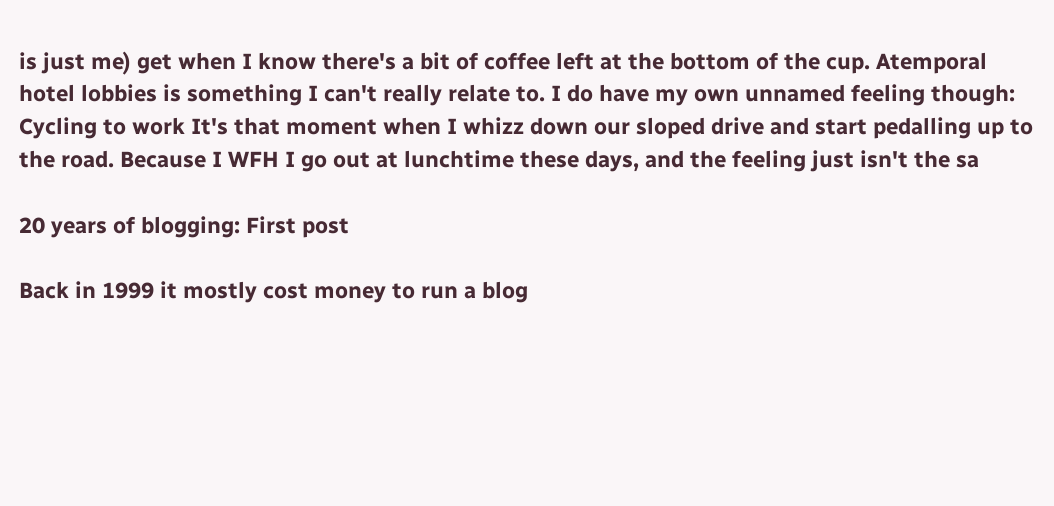is just me) get when I know there's a bit of coffee left at the bottom of the cup. Atemporal hotel lobbies is something I can't really relate to. I do have my own unnamed feeling though: Cycling to work It's that moment when I whizz down our sloped drive and start pedalling up to the road. Because I WFH I go out at lunchtime these days, and the feeling just isn't the sa

20 years of blogging: First post

Back in 1999 it mostly cost money to run a blog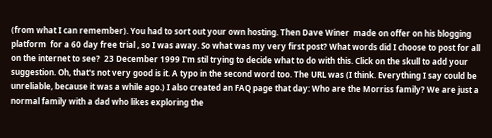(from what I can remember). You had to sort out your own hosting. Then Dave Winer  made on offer on his blogging platform  for a 60 day free trial , so I was away. So what was my very first post? What words did I choose to post for all on the internet to see?  23 December 1999 I'm stil trying to decide what to do with this. Click on the skull to add your suggestion. Oh, that's not very good is it. A typo in the second word too. The URL was (I think. Everything I say could be unreliable, because it was a while ago.) I also created an FAQ page that day: Who are the Morriss family? We are just a normal family with a dad who likes exploring the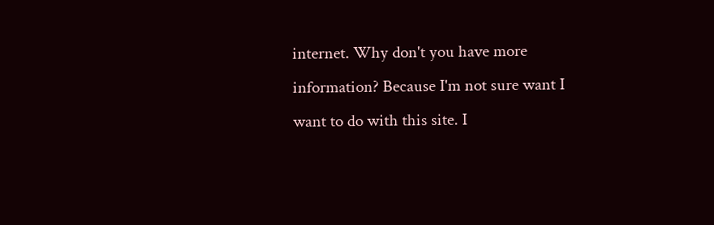internet. Why don't you have more information? Because I'm not sure want I want to do with this site. I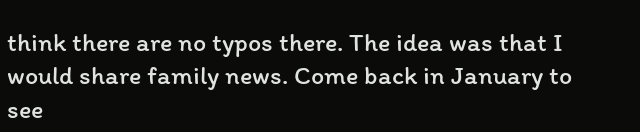think there are no typos there. The idea was that I would share family news. Come back in January to see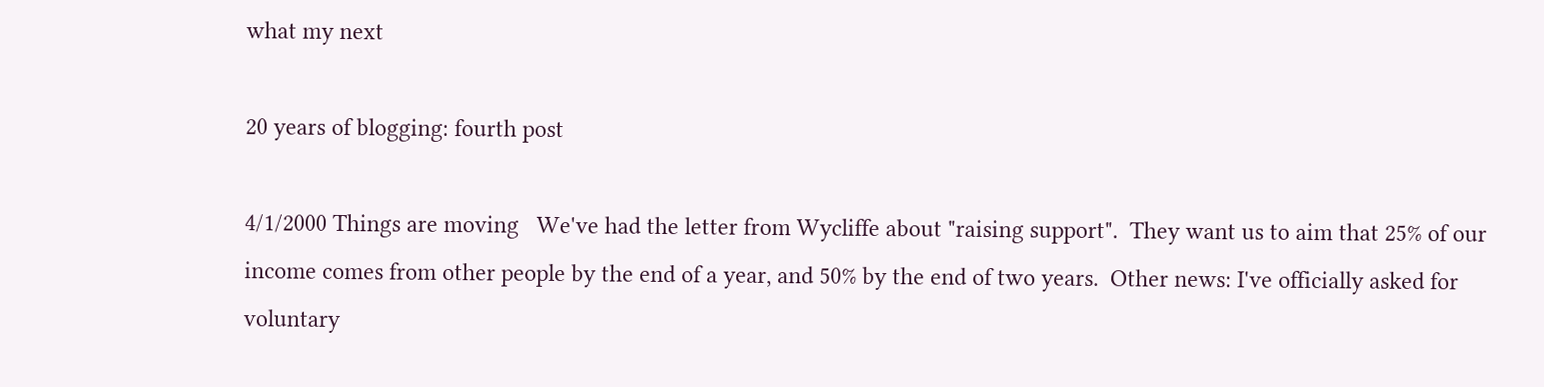what my next

20 years of blogging: fourth post

4/1/2000 Things are moving   We've had the letter from Wycliffe about "raising support".  They want us to aim that 25% of our income comes from other people by the end of a year, and 50% by the end of two years.  Other news: I've officially asked for voluntary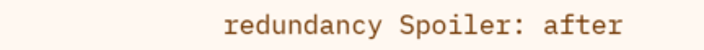redundancy Spoiler: after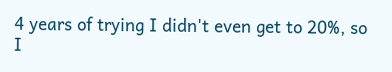4 years of trying I didn't even get to 20%, so I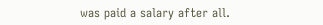was paid a salary after all.